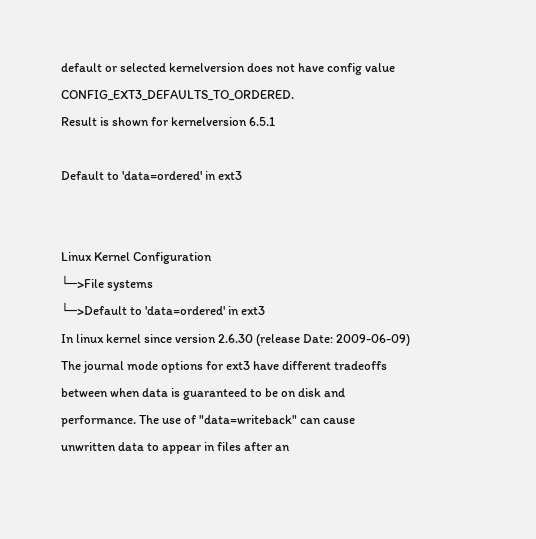default or selected kernelversion does not have config value CONFIG_EXT3_DEFAULTS_TO_ORDERED.
Result is shown for kernelversion 6.5.1

Default to 'data=ordered' in ext3


Linux Kernel Configuration
└─>File systems
└─>Default to 'data=ordered' in ext3
In linux kernel since version 2.6.30 (release Date: 2009-06-09)
The journal mode options for ext3 have different tradeoffs
between when data is guaranteed to be on disk and
performance. The use of "data=writeback" can cause
unwritten data to appear in files after an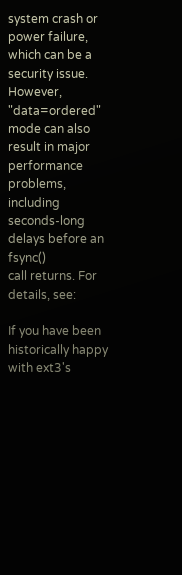system crash or
power failure, which can be a security issue. However,
"data=ordered" mode can also result in major performance
problems, including seconds-long delays before an fsync()
call returns. For details, see:

If you have been historically happy with ext3's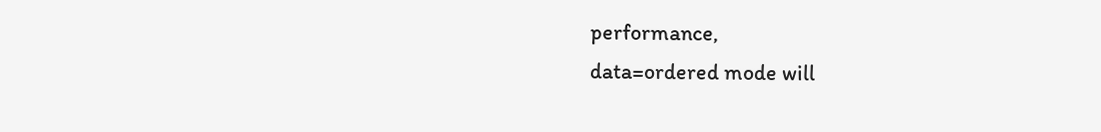performance,
data=ordered mode will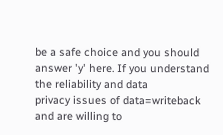be a safe choice and you should
answer 'y' here. If you understand the reliability and data
privacy issues of data=writeback and are willing to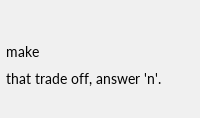make
that trade off, answer 'n'.